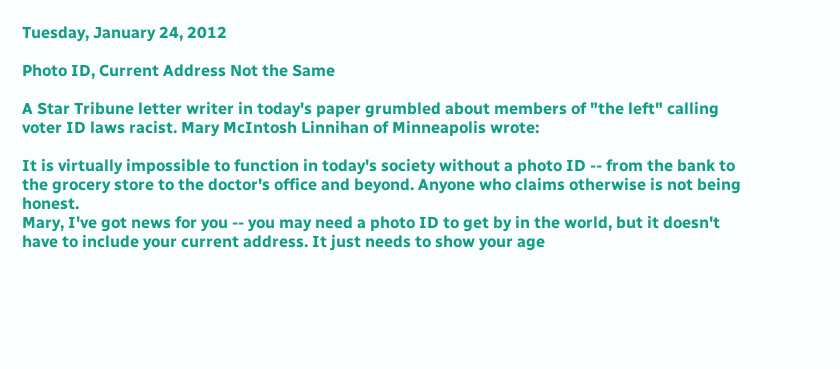Tuesday, January 24, 2012

Photo ID, Current Address Not the Same

A Star Tribune letter writer in today's paper grumbled about members of "the left" calling voter ID laws racist. Mary McIntosh Linnihan of Minneapolis wrote:

It is virtually impossible to function in today's society without a photo ID -- from the bank to the grocery store to the doctor's office and beyond. Anyone who claims otherwise is not being honest.
Mary, I've got news for you -- you may need a photo ID to get by in the world, but it doesn't have to include your current address. It just needs to show your age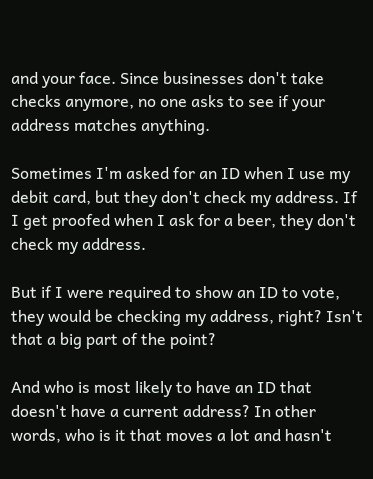and your face. Since businesses don't take checks anymore, no one asks to see if your address matches anything.

Sometimes I'm asked for an ID when I use my debit card, but they don't check my address. If I get proofed when I ask for a beer, they don't check my address.

But if I were required to show an ID to vote, they would be checking my address, right? Isn't that a big part of the point?

And who is most likely to have an ID that doesn't have a current address? In other words, who is it that moves a lot and hasn't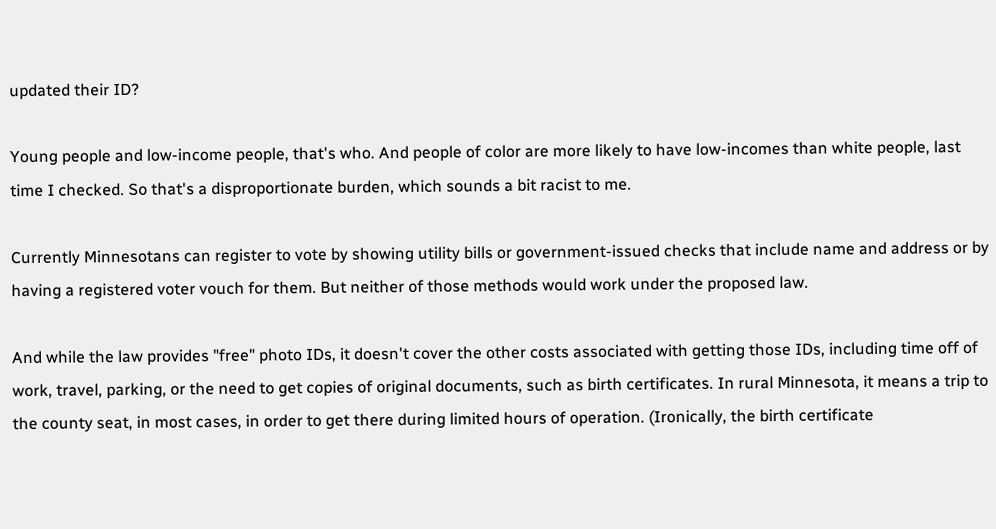updated their ID?

Young people and low-income people, that's who. And people of color are more likely to have low-incomes than white people, last time I checked. So that's a disproportionate burden, which sounds a bit racist to me.

Currently Minnesotans can register to vote by showing utility bills or government-issued checks that include name and address or by having a registered voter vouch for them. But neither of those methods would work under the proposed law.

And while the law provides "free" photo IDs, it doesn't cover the other costs associated with getting those IDs, including time off of work, travel, parking, or the need to get copies of original documents, such as birth certificates. In rural Minnesota, it means a trip to the county seat, in most cases, in order to get there during limited hours of operation. (Ironically, the birth certificate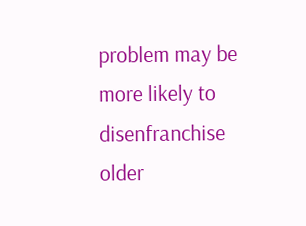problem may be more likely to disenfranchise older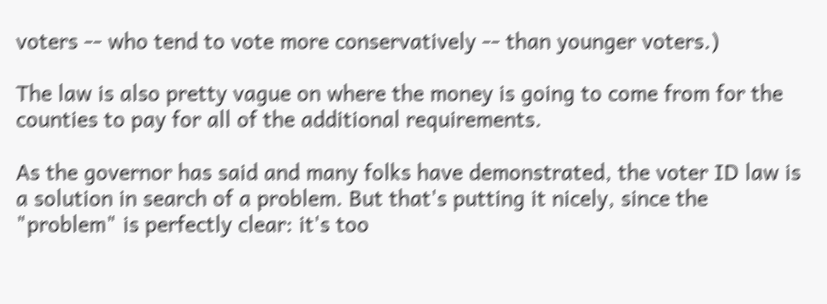voters -- who tend to vote more conservatively -- than younger voters.)

The law is also pretty vague on where the money is going to come from for the counties to pay for all of the additional requirements.

As the governor has said and many folks have demonstrated, the voter ID law is a solution in search of a problem. But that's putting it nicely, since the "problem" is perfectly clear: it's too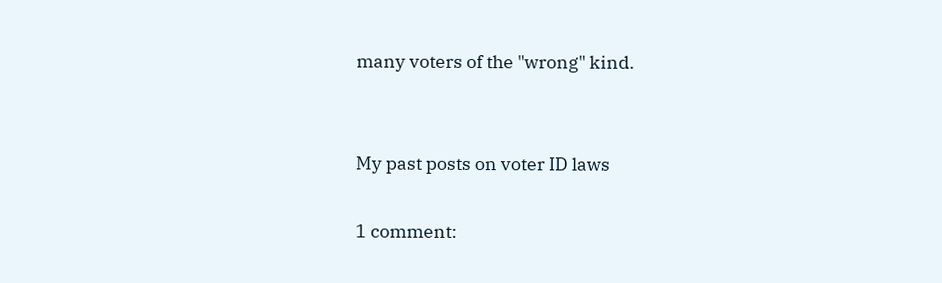many voters of the "wrong" kind.


My past posts on voter ID laws

1 comment: